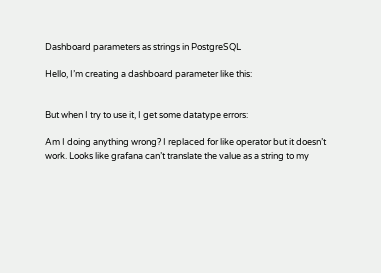Dashboard parameters as strings in PostgreSQL

Hello, I’m creating a dashboard parameter like this:


But when I try to use it, I get some datatype errors:

Am I doing anything wrong? I replaced for like operator but it doesn’t work. Looks like grafana can’t translate the value as a string to my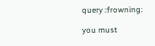query :frowning:

you must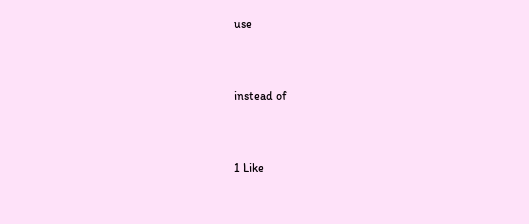use


instead of


1 Like